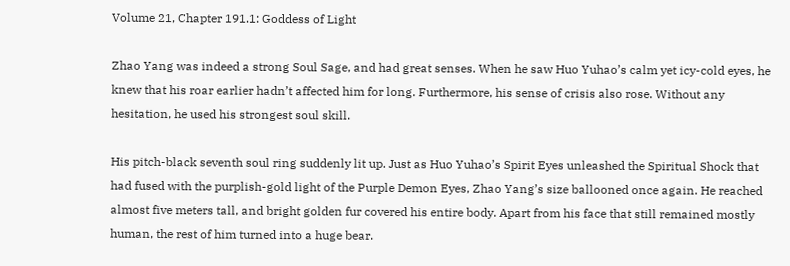Volume 21, Chapter 191.1: Goddess of Light

Zhao Yang was indeed a strong Soul Sage, and had great senses. When he saw Huo Yuhao’s calm yet icy-cold eyes, he knew that his roar earlier hadn’t affected him for long. Furthermore, his sense of crisis also rose. Without any hesitation, he used his strongest soul skill.

His pitch-black seventh soul ring suddenly lit up. Just as Huo Yuhao’s Spirit Eyes unleashed the Spiritual Shock that had fused with the purplish-gold light of the Purple Demon Eyes, Zhao Yang’s size ballooned once again. He reached almost five meters tall, and bright golden fur covered his entire body. Apart from his face that still remained mostly human, the rest of him turned into a huge bear.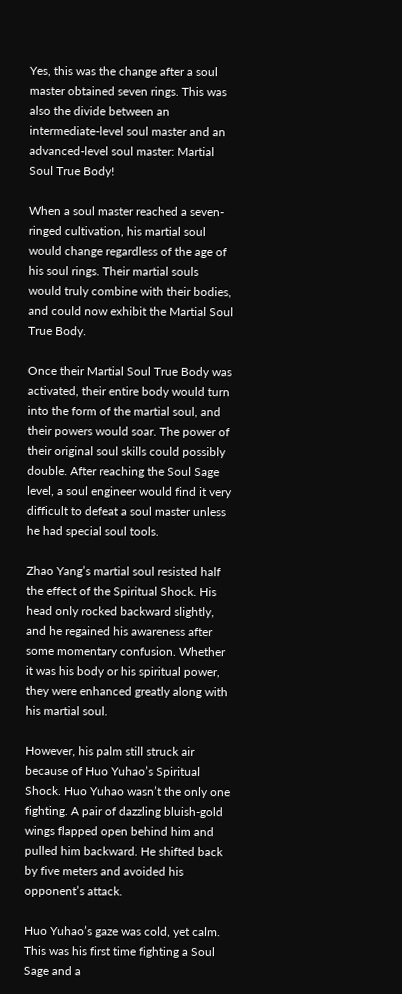Yes, this was the change after a soul master obtained seven rings. This was also the divide between an intermediate-level soul master and an advanced-level soul master: Martial Soul True Body!

When a soul master reached a seven-ringed cultivation, his martial soul would change regardless of the age of his soul rings. Their martial souls would truly combine with their bodies, and could now exhibit the Martial Soul True Body.

Once their Martial Soul True Body was activated, their entire body would turn into the form of the martial soul, and their powers would soar. The power of their original soul skills could possibly double. After reaching the Soul Sage level, a soul engineer would find it very difficult to defeat a soul master unless he had special soul tools.

Zhao Yang’s martial soul resisted half the effect of the Spiritual Shock. His head only rocked backward slightly, and he regained his awareness after some momentary confusion. Whether it was his body or his spiritual power, they were enhanced greatly along with his martial soul.

However, his palm still struck air because of Huo Yuhao’s Spiritual Shock. Huo Yuhao wasn’t the only one fighting. A pair of dazzling bluish-gold wings flapped open behind him and pulled him backward. He shifted back by five meters and avoided his opponent’s attack.

Huo Yuhao’s gaze was cold, yet calm. This was his first time fighting a Soul Sage and a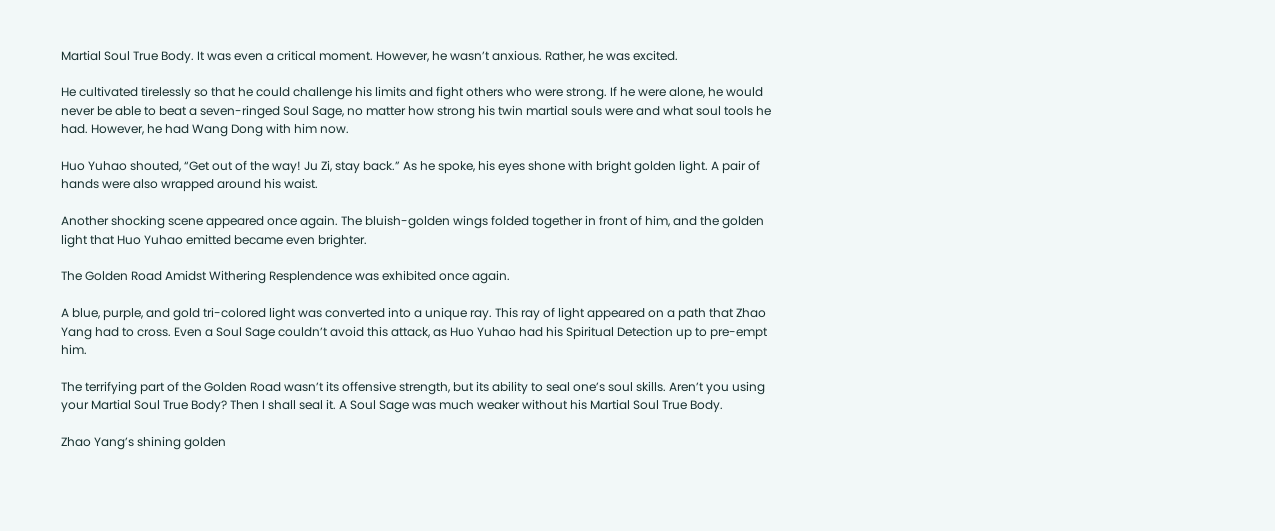Martial Soul True Body. It was even a critical moment. However, he wasn’t anxious. Rather, he was excited.

He cultivated tirelessly so that he could challenge his limits and fight others who were strong. If he were alone, he would never be able to beat a seven-ringed Soul Sage, no matter how strong his twin martial souls were and what soul tools he had. However, he had Wang Dong with him now.

Huo Yuhao shouted, “Get out of the way! Ju Zi, stay back.” As he spoke, his eyes shone with bright golden light. A pair of hands were also wrapped around his waist.

Another shocking scene appeared once again. The bluish-golden wings folded together in front of him, and the golden light that Huo Yuhao emitted became even brighter.

The Golden Road Amidst Withering Resplendence was exhibited once again.

A blue, purple, and gold tri-colored light was converted into a unique ray. This ray of light appeared on a path that Zhao Yang had to cross. Even a Soul Sage couldn’t avoid this attack, as Huo Yuhao had his Spiritual Detection up to pre-empt him.

The terrifying part of the Golden Road wasn’t its offensive strength, but its ability to seal one’s soul skills. Aren’t you using your Martial Soul True Body? Then I shall seal it. A Soul Sage was much weaker without his Martial Soul True Body.

Zhao Yang’s shining golden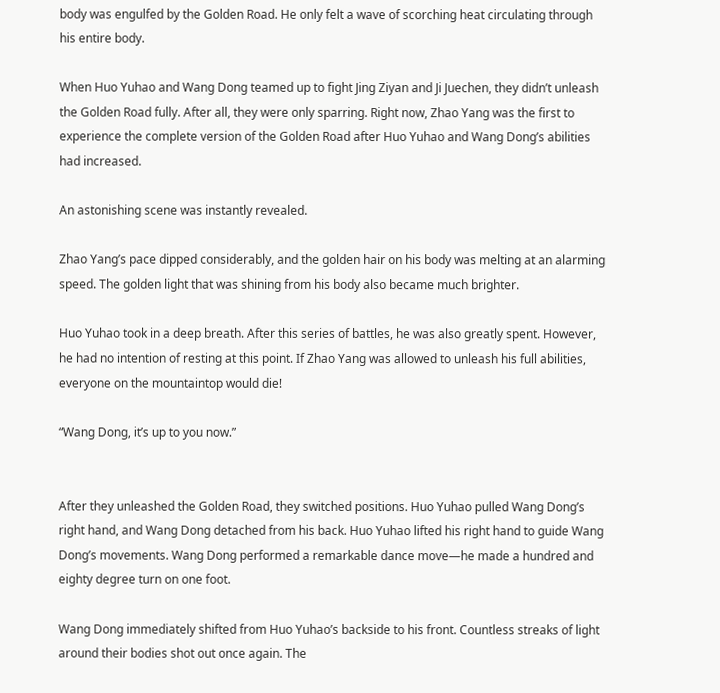body was engulfed by the Golden Road. He only felt a wave of scorching heat circulating through his entire body.

When Huo Yuhao and Wang Dong teamed up to fight Jing Ziyan and Ji Juechen, they didn’t unleash the Golden Road fully. After all, they were only sparring. Right now, Zhao Yang was the first to experience the complete version of the Golden Road after Huo Yuhao and Wang Dong’s abilities had increased.

An astonishing scene was instantly revealed.

Zhao Yang’s pace dipped considerably, and the golden hair on his body was melting at an alarming speed. The golden light that was shining from his body also became much brighter.

Huo Yuhao took in a deep breath. After this series of battles, he was also greatly spent. However, he had no intention of resting at this point. If Zhao Yang was allowed to unleash his full abilities, everyone on the mountaintop would die!

“Wang Dong, it’s up to you now.”


After they unleashed the Golden Road, they switched positions. Huo Yuhao pulled Wang Dong’s right hand, and Wang Dong detached from his back. Huo Yuhao lifted his right hand to guide Wang Dong’s movements. Wang Dong performed a remarkable dance move—he made a hundred and eighty degree turn on one foot.

Wang Dong immediately shifted from Huo Yuhao’s backside to his front. Countless streaks of light around their bodies shot out once again. The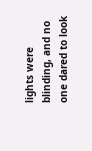lights were blinding, and no one dared to look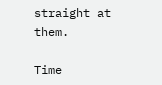straight at them.

Time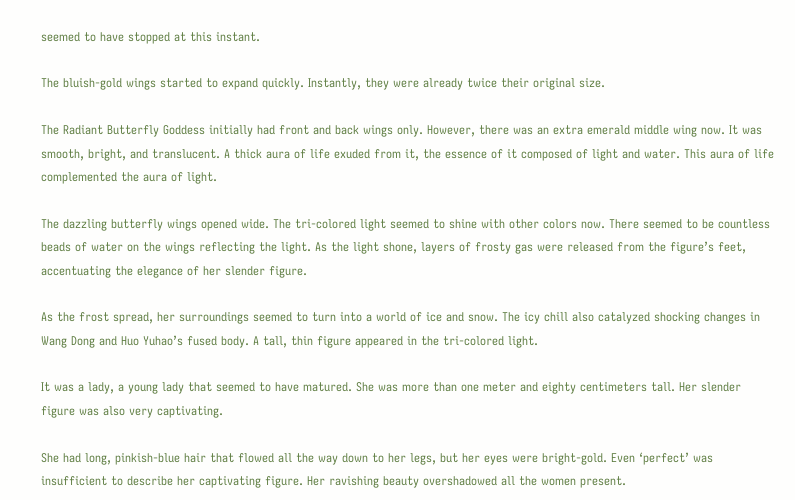seemed to have stopped at this instant.

The bluish-gold wings started to expand quickly. Instantly, they were already twice their original size.

The Radiant Butterfly Goddess initially had front and back wings only. However, there was an extra emerald middle wing now. It was smooth, bright, and translucent. A thick aura of life exuded from it, the essence of it composed of light and water. This aura of life complemented the aura of light.

The dazzling butterfly wings opened wide. The tri-colored light seemed to shine with other colors now. There seemed to be countless beads of water on the wings reflecting the light. As the light shone, layers of frosty gas were released from the figure’s feet, accentuating the elegance of her slender figure.

As the frost spread, her surroundings seemed to turn into a world of ice and snow. The icy chill also catalyzed shocking changes in Wang Dong and Huo Yuhao’s fused body. A tall, thin figure appeared in the tri-colored light.

It was a lady, a young lady that seemed to have matured. She was more than one meter and eighty centimeters tall. Her slender figure was also very captivating.

She had long, pinkish-blue hair that flowed all the way down to her legs, but her eyes were bright-gold. Even ‘perfect’ was insufficient to describe her captivating figure. Her ravishing beauty overshadowed all the women present.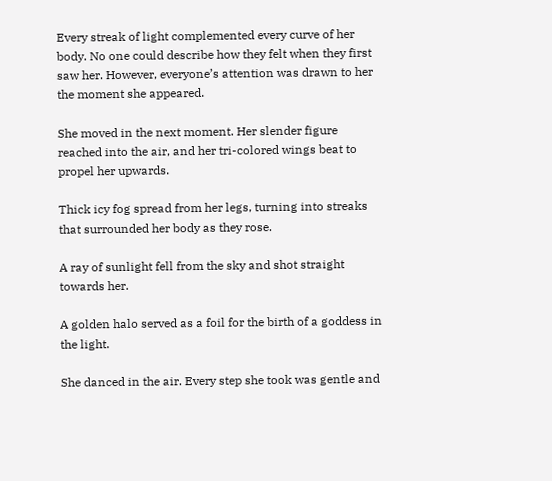Every streak of light complemented every curve of her body. No one could describe how they felt when they first saw her. However, everyone’s attention was drawn to her the moment she appeared.

She moved in the next moment. Her slender figure reached into the air, and her tri-colored wings beat to propel her upwards.

Thick icy fog spread from her legs, turning into streaks that surrounded her body as they rose.

A ray of sunlight fell from the sky and shot straight towards her.

A golden halo served as a foil for the birth of a goddess in the light.

She danced in the air. Every step she took was gentle and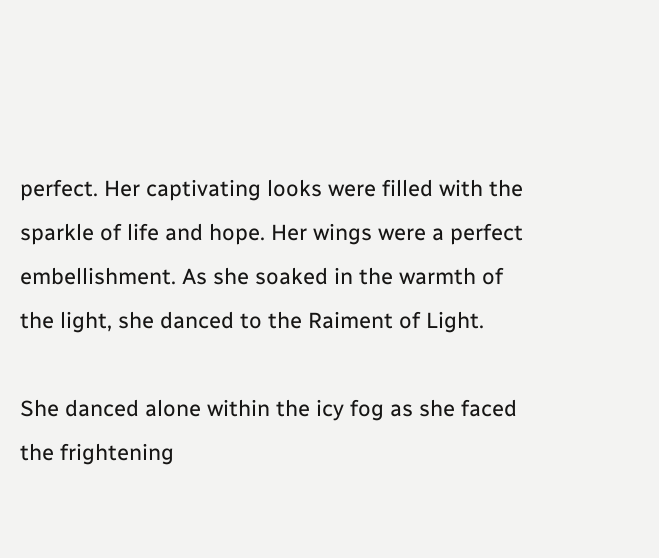perfect. Her captivating looks were filled with the sparkle of life and hope. Her wings were a perfect embellishment. As she soaked in the warmth of the light, she danced to the Raiment of Light.

She danced alone within the icy fog as she faced the frightening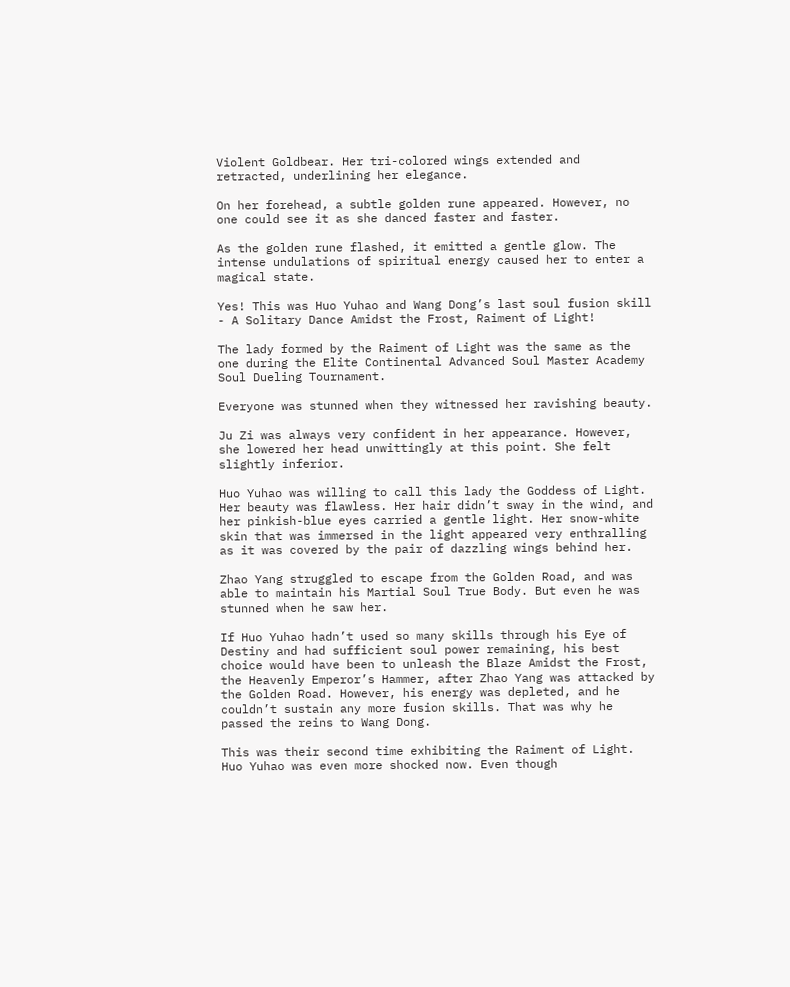Violent Goldbear. Her tri-colored wings extended and retracted, underlining her elegance.

On her forehead, a subtle golden rune appeared. However, no one could see it as she danced faster and faster.

As the golden rune flashed, it emitted a gentle glow. The intense undulations of spiritual energy caused her to enter a magical state.

Yes! This was Huo Yuhao and Wang Dong’s last soul fusion skill - A Solitary Dance Amidst the Frost, Raiment of Light!

The lady formed by the Raiment of Light was the same as the one during the Elite Continental Advanced Soul Master Academy Soul Dueling Tournament.

Everyone was stunned when they witnessed her ravishing beauty.

Ju Zi was always very confident in her appearance. However, she lowered her head unwittingly at this point. She felt slightly inferior.

Huo Yuhao was willing to call this lady the Goddess of Light. Her beauty was flawless. Her hair didn’t sway in the wind, and her pinkish-blue eyes carried a gentle light. Her snow-white skin that was immersed in the light appeared very enthralling as it was covered by the pair of dazzling wings behind her.

Zhao Yang struggled to escape from the Golden Road, and was able to maintain his Martial Soul True Body. But even he was stunned when he saw her.

If Huo Yuhao hadn’t used so many skills through his Eye of Destiny and had sufficient soul power remaining, his best choice would have been to unleash the Blaze Amidst the Frost, the Heavenly Emperor’s Hammer, after Zhao Yang was attacked by the Golden Road. However, his energy was depleted, and he couldn’t sustain any more fusion skills. That was why he passed the reins to Wang Dong.

This was their second time exhibiting the Raiment of Light. Huo Yuhao was even more shocked now. Even though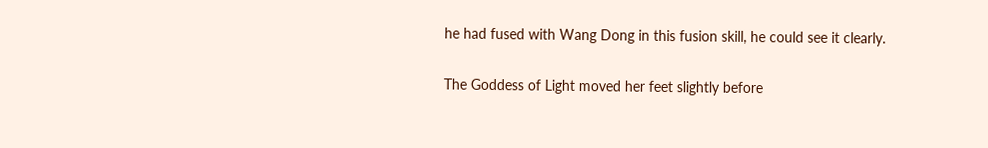he had fused with Wang Dong in this fusion skill, he could see it clearly.

The Goddess of Light moved her feet slightly before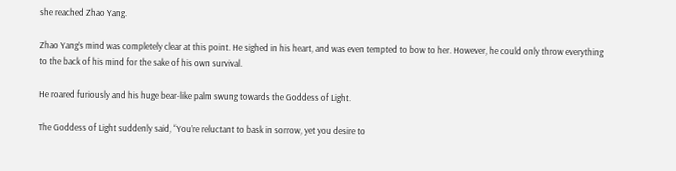she reached Zhao Yang.

Zhao Yang’s mind was completely clear at this point. He sighed in his heart, and was even tempted to bow to her. However, he could only throw everything to the back of his mind for the sake of his own survival.

He roared furiously and his huge bear-like palm swung towards the Goddess of Light.

The Goddess of Light suddenly said, “You’re reluctant to bask in sorrow, yet you desire to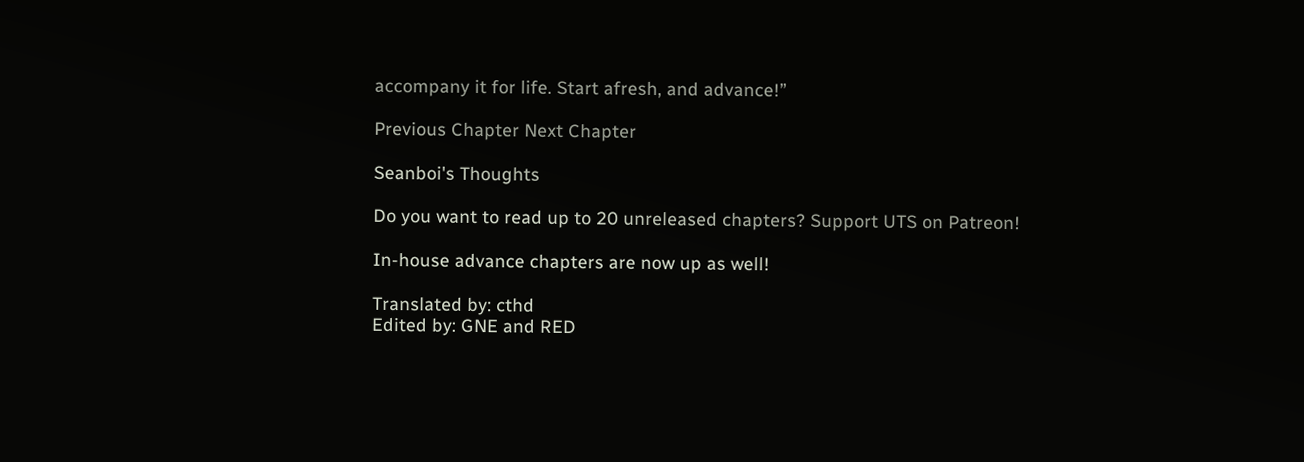accompany it for life. Start afresh, and advance!”

Previous Chapter Next Chapter

Seanboi's Thoughts

Do you want to read up to 20 unreleased chapters? Support UTS on Patreon!

In-house advance chapters are now up as well!

Translated by: cthd
Edited by: GNE and RED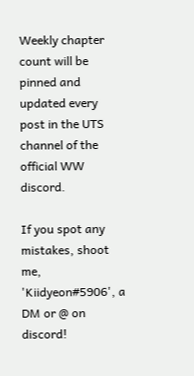Weekly chapter count will be pinned and updated every post in the UTS channel of the official WW discord.

If you spot any mistakes, shoot me, 'Kiidyeon#5906', a DM or @ on discord!